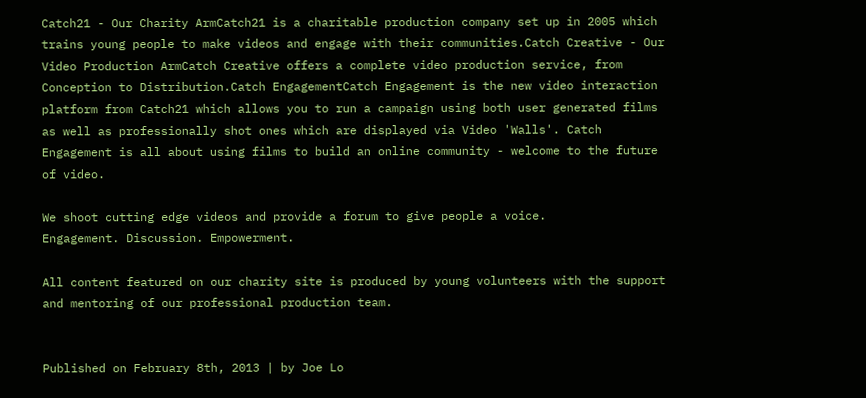Catch21 - Our Charity ArmCatch21 is a charitable production company set up in 2005 which trains young people to make videos and engage with their communities.Catch Creative - Our Video Production ArmCatch Creative offers a complete video production service, from Conception to Distribution.Catch EngagementCatch Engagement is the new video interaction platform from Catch21 which allows you to run a campaign using both user generated films as well as professionally shot ones which are displayed via Video 'Walls'. Catch Engagement is all about using films to build an online community - welcome to the future of video.

We shoot cutting edge videos and provide a forum to give people a voice.
Engagement. Discussion. Empowerment.

All content featured on our charity site is produced by young volunteers with the support and mentoring of our professional production team.


Published on February 8th, 2013 | by Joe Lo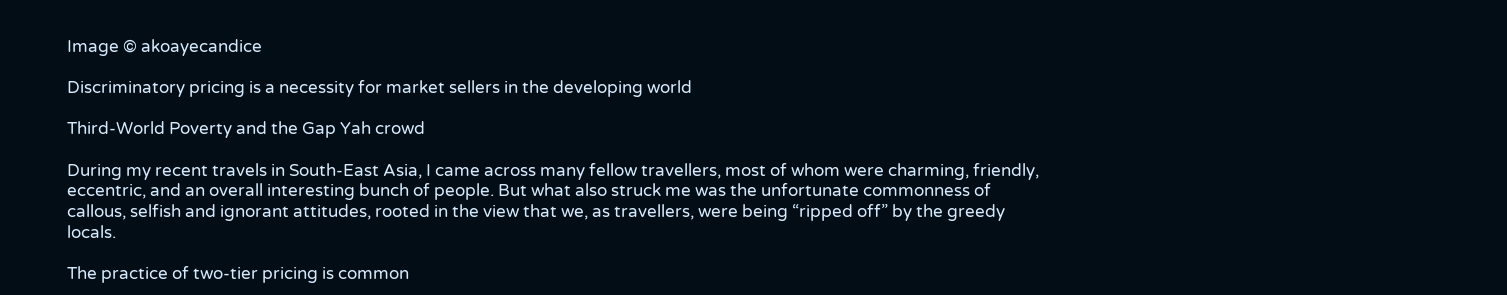Image © akoayecandice

Discriminatory pricing is a necessity for market sellers in the developing world

Third-World Poverty and the Gap Yah crowd

During my recent travels in South-East Asia, I came across many fellow travellers, most of whom were charming, friendly, eccentric, and an overall interesting bunch of people. But what also struck me was the unfortunate commonness of callous, selfish and ignorant attitudes, rooted in the view that we, as travellers, were being “ripped off” by the greedy locals.

The practice of two-tier pricing is common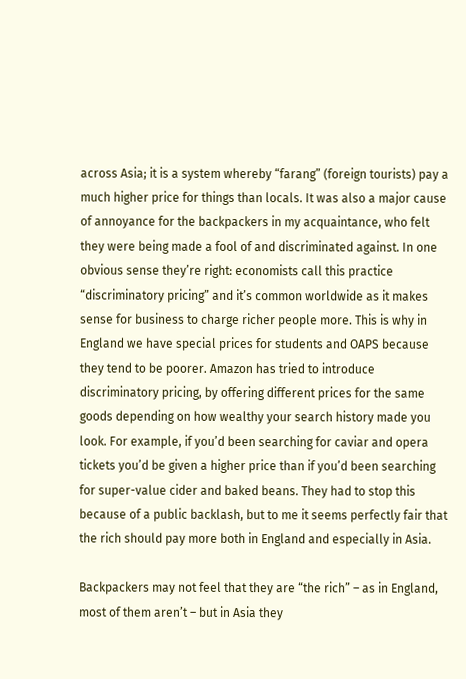across Asia; it is a system whereby “farang” (foreign tourists) pay a much higher price for things than locals. It was also a major cause of annoyance for the backpackers in my acquaintance, who felt they were being made a fool of and discriminated against. In one obvious sense they’re right: economists call this practice “discriminatory pricing” and it’s common worldwide as it makes sense for business to charge richer people more. This is why in England we have special prices for students and OAPS because they tend to be poorer. Amazon has tried to introduce discriminatory pricing, by offering different prices for the same goods depending on how wealthy your search history made you look. For example, if you’d been searching for caviar and opera tickets you’d be given a higher price than if you’d been searching for super-value cider and baked beans. They had to stop this because of a public backlash, but to me it seems perfectly fair that the rich should pay more both in England and especially in Asia.

Backpackers may not feel that they are “the rich” – as in England, most of them aren’t – but in Asia they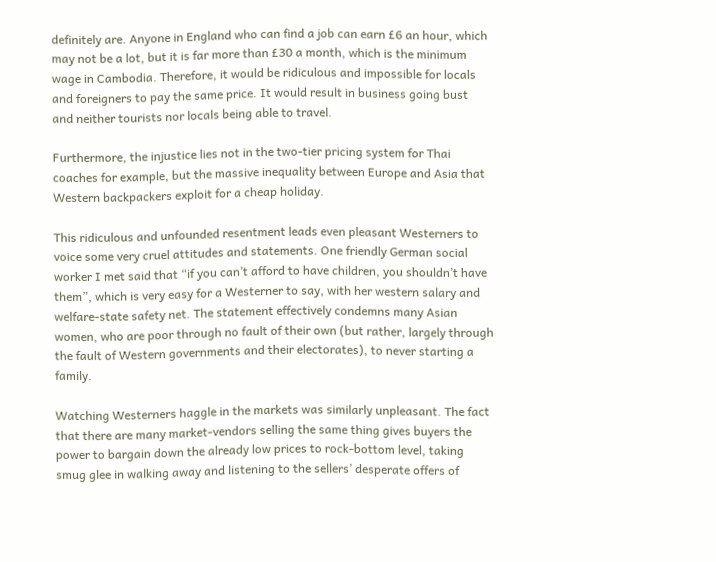definitely are. Anyone in England who can find a job can earn £6 an hour, which may not be a lot, but it is far more than £30 a month, which is the minimum wage in Cambodia. Therefore, it would be ridiculous and impossible for locals and foreigners to pay the same price. It would result in business going bust and neither tourists nor locals being able to travel.

Furthermore, the injustice lies not in the two-tier pricing system for Thai coaches for example, but the massive inequality between Europe and Asia that Western backpackers exploit for a cheap holiday.

This ridiculous and unfounded resentment leads even pleasant Westerners to voice some very cruel attitudes and statements. One friendly German social worker I met said that “if you can’t afford to have children, you shouldn’t have them”, which is very easy for a Westerner to say, with her western salary and welfare-state safety net. The statement effectively condemns many Asian women, who are poor through no fault of their own (but rather, largely through the fault of Western governments and their electorates), to never starting a family.

Watching Westerners haggle in the markets was similarly unpleasant. The fact that there are many market-vendors selling the same thing gives buyers the power to bargain down the already low prices to rock-bottom level, taking smug glee in walking away and listening to the sellers’ desperate offers of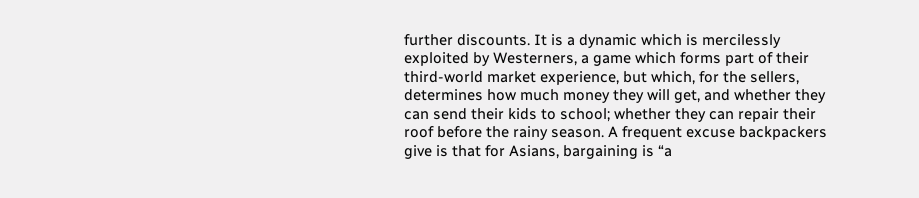further discounts. It is a dynamic which is mercilessly exploited by Westerners, a game which forms part of their third-world market experience, but which, for the sellers, determines how much money they will get, and whether they can send their kids to school; whether they can repair their roof before the rainy season. A frequent excuse backpackers give is that for Asians, bargaining is “a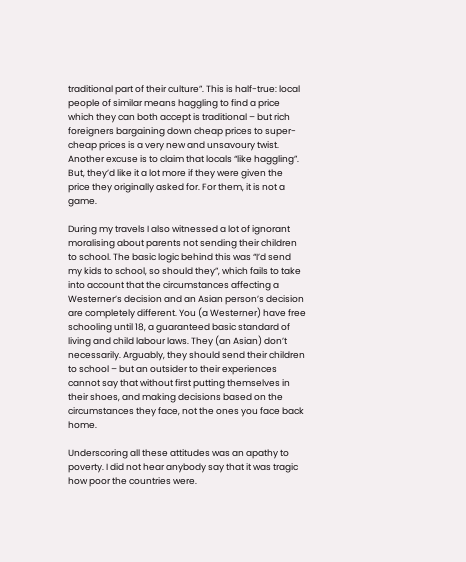traditional part of their culture”. This is half-true: local people of similar means haggling to find a price which they can both accept is traditional – but rich foreigners bargaining down cheap prices to super-cheap prices is a very new and unsavoury twist. Another excuse is to claim that locals “like haggling”. But, they’d like it a lot more if they were given the price they originally asked for. For them, it is not a game.

During my travels I also witnessed a lot of ignorant moralising about parents not sending their children to school. The basic logic behind this was “I’d send my kids to school, so should they”, which fails to take into account that the circumstances affecting a Westerner’s decision and an Asian person’s decision are completely different. You (a Westerner) have free schooling until 18, a guaranteed basic standard of living and child labour laws. They (an Asian) don’t necessarily. Arguably, they should send their children to school – but an outsider to their experiences cannot say that without first putting themselves in their shoes, and making decisions based on the circumstances they face, not the ones you face back home.

Underscoring all these attitudes was an apathy to poverty. I did not hear anybody say that it was tragic how poor the countries were.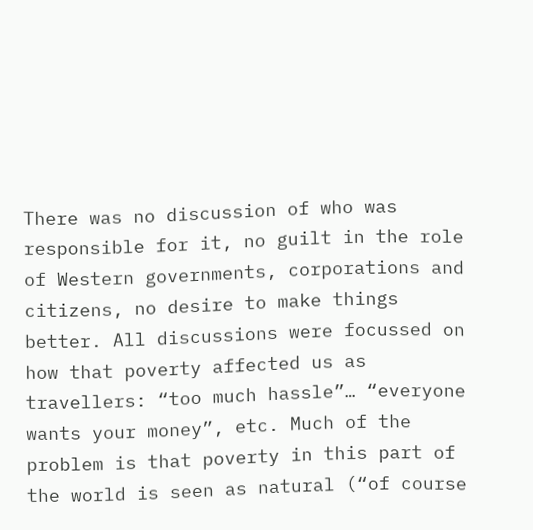There was no discussion of who was responsible for it, no guilt in the role of Western governments, corporations and citizens, no desire to make things better. All discussions were focussed on how that poverty affected us as travellers: “too much hassle”… “everyone wants your money”, etc. Much of the problem is that poverty in this part of the world is seen as natural (“of course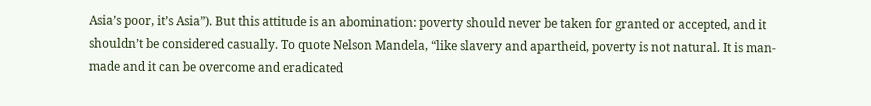Asia’s poor, it’s Asia”). But this attitude is an abomination: poverty should never be taken for granted or accepted, and it shouldn’t be considered casually. To quote Nelson Mandela, “like slavery and apartheid, poverty is not natural. It is man-made and it can be overcome and eradicated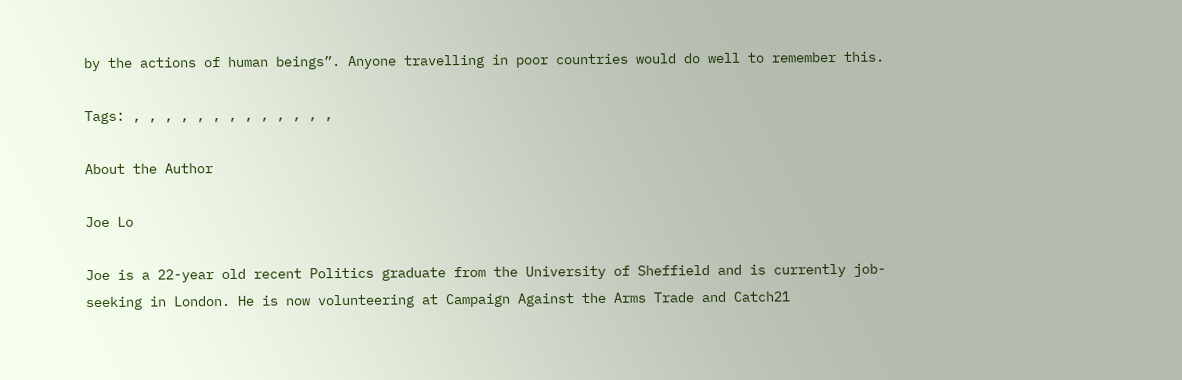by the actions of human beings”. Anyone travelling in poor countries would do well to remember this.

Tags: , , , , , , , , , , , , ,

About the Author

Joe Lo

Joe is a 22-year old recent Politics graduate from the University of Sheffield and is currently job-seeking in London. He is now volunteering at Campaign Against the Arms Trade and Catch21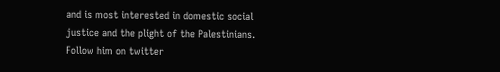and is most interested in domestic social justice and the plight of the Palestinians. Follow him on twitter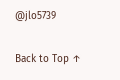@jlo5739

Back to Top ↑